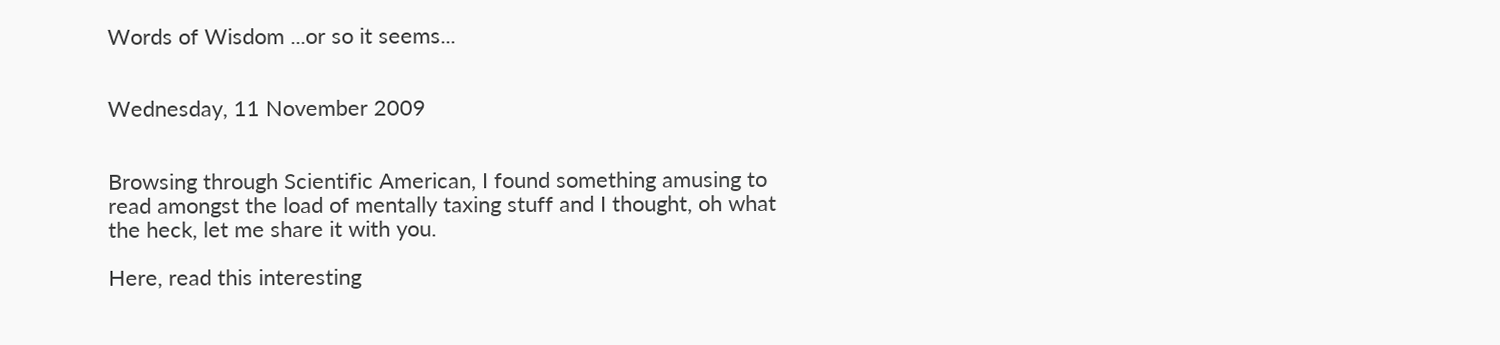Words of Wisdom ...or so it seems...


Wednesday, 11 November 2009


Browsing through Scientific American, I found something amusing to read amongst the load of mentally taxing stuff and I thought, oh what the heck, let me share it with you.

Here, read this interesting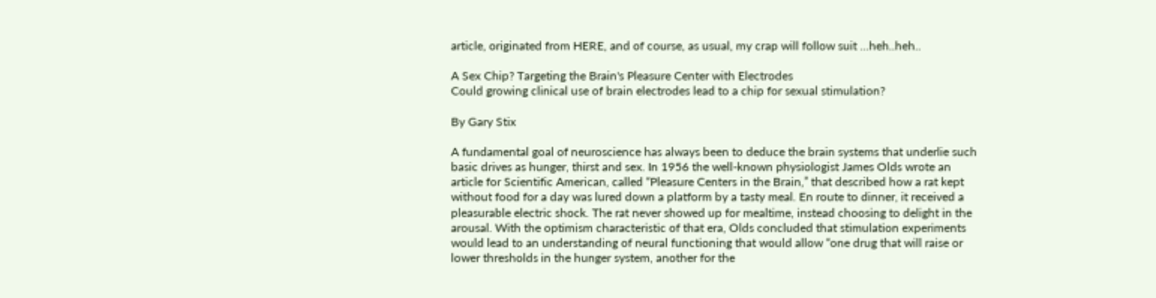article, originated from HERE, and of course, as usual, my crap will follow suit ...heh..heh..

A Sex Chip? Targeting the Brain's Pleasure Center with Electrodes
Could growing clinical use of brain electrodes lead to a chip for sexual stimulation?

By Gary Stix

A fundamental goal of neuroscience has always been to deduce the brain systems that underlie such basic drives as hunger, thirst and sex. In 1956 the well-known physiologist James Olds wrote an article for Scientific American, called “Pleasure Centers in the Brain,” that described how a rat kept without food for a day was lured down a platform by a tasty meal. En route to dinner, it received a pleasurable electric shock. The rat never showed up for mealtime, instead choosing to delight in the arousal. With the optimism characteristic of that era, Olds concluded that stimulation experiments would lead to an understanding of neural functioning that would allow “one drug that will raise or lower thresholds in the hunger system, another for the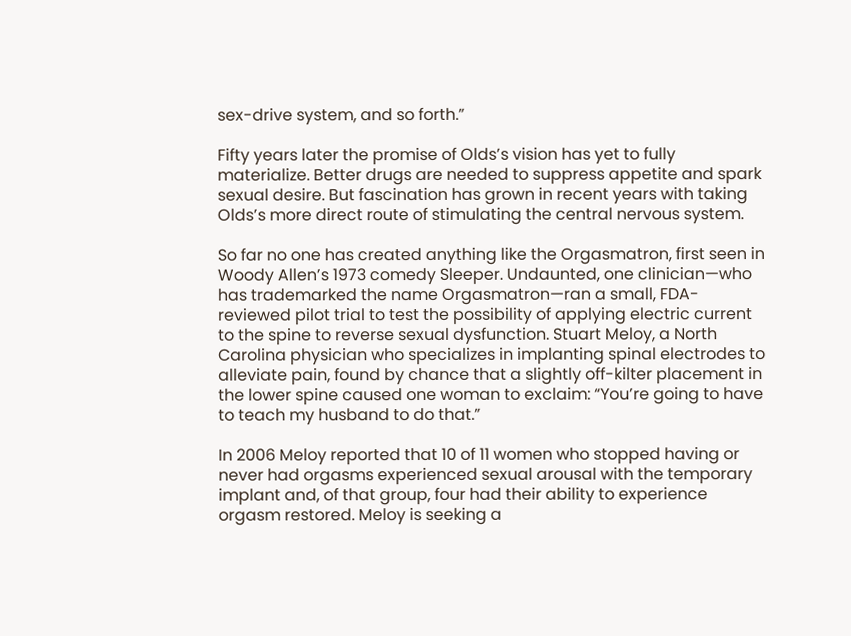sex-drive system, and so forth.”

Fifty years later the promise of Olds’s vision has yet to fully materialize. Better drugs are needed to suppress appetite and spark sexual desire. But fascination has grown in recent years with taking Olds’s more direct route of stimulating the central nervous system.

So far no one has created anything like the Orgasmatron, first seen in Woody Allen’s 1973 comedy Sleeper. Undaunted, one clinician—who has trademarked the name Orgasmatron—ran a small, FDA-reviewed pilot trial to test the possibility of applying electric current to the spine to reverse sexual dysfunction. Stuart Meloy, a North Carolina physician who specializes in implanting spinal electrodes to alleviate pain, found by chance that a slightly off-kilter placement in the lower spine caused one woman to exclaim: “You’re going to have to teach my husband to do that.”

In 2006 Meloy reported that 10 of 11 women who stopped having or never had orgasms experienced sexual arousal with the temporary implant and, of that group, four had their ability to experience orgasm restored. Meloy is seeking a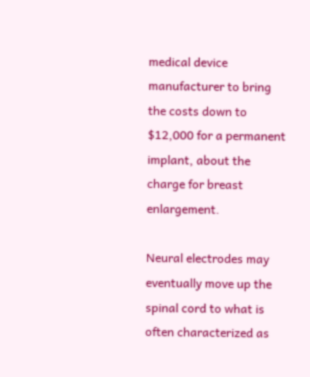medical device manufacturer to bring the costs down to $12,000 for a permanent implant, about the charge for breast enlargement.

Neural electrodes may eventually move up the spinal cord to what is often characterized as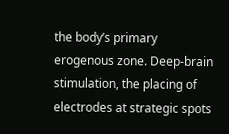the body’s primary erogenous zone. Deep-brain stimulation, the placing of electrodes at strategic spots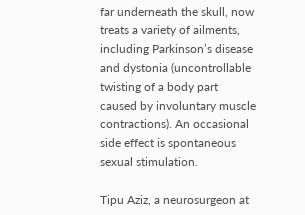far underneath the skull, now treats a variety of ailments, including Parkinson’s disease and dystonia (uncontrollable twisting of a body part caused by involuntary muscle contractions). An occasional side effect is spontaneous sexual stimulation.

Tipu Aziz, a neurosurgeon at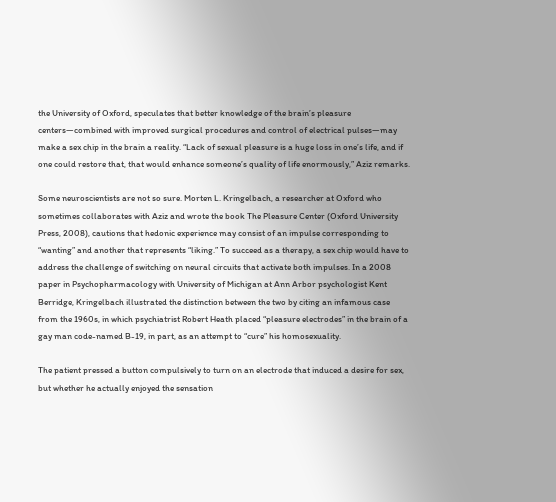the University of Oxford, speculates that better knowledge of the brain’s pleasure centers—combined with improved surgical procedures and control of electrical pulses—may make a sex chip in the brain a reality. “Lack of sexual pleasure is a huge loss in one’s life, and if one could restore that, that would enhance someone’s quality of life enormously,” Aziz remarks.

Some neuroscientists are not so sure. Morten L. Kringelbach, a researcher at Oxford who sometimes collaborates with Aziz and wrote the book The Pleasure Center (Oxford University Press, 2008), cautions that hedonic experience may consist of an impulse corresponding to “wanting” and another that represents “liking.” To succeed as a therapy, a sex chip would have to address the challenge of switching on neural circuits that activate both impulses. In a 2008 paper in Psychopharmacology with University of Michigan at Ann Arbor psychologist Kent Berridge, Kringelbach illustrated the distinction between the two by citing an infamous case from the 1960s, in which psychiatrist Robert Heath placed “pleasure electrodes” in the brain of a gay man code-named B-19, in part, as an attempt to “cure” his homosexuality.

The patient pressed a button compulsively to turn on an electrode that induced a desire for sex, but whether he actually enjoyed the sensation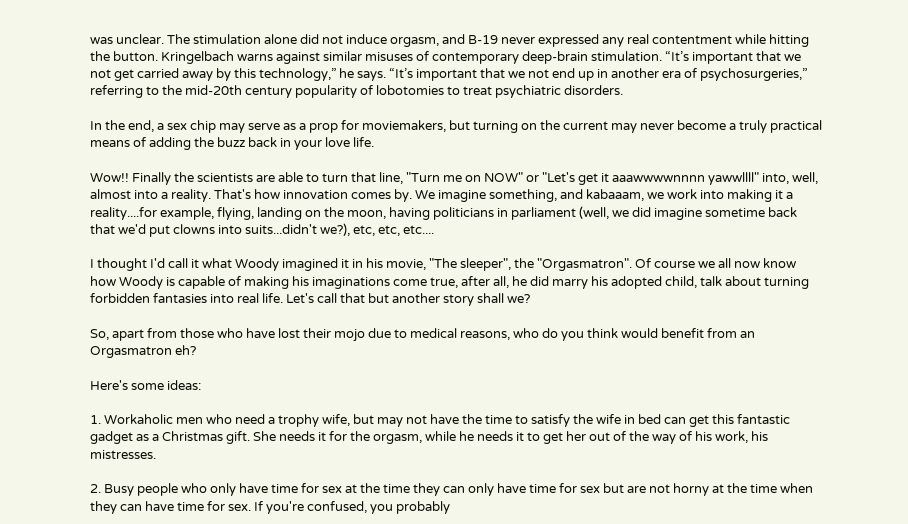was unclear. The stimulation alone did not induce orgasm, and B-19 never expressed any real contentment while hitting the button. Kringelbach warns against similar misuses of contemporary deep-brain stimulation. “It’s important that we not get carried away by this technology,” he says. “It’s important that we not end up in another era of psychosurgeries,” referring to the mid-20th century popularity of lobotomies to treat psychiatric disorders.

In the end, a sex chip may serve as a prop for moviemakers, but turning on the current may never become a truly practical means of adding the buzz back in your love life.

Wow!! Finally the scientists are able to turn that line, "Turn me on NOW" or "Let's get it aaawwwwnnnn yawwllll" into, well, almost into a reality. That's how innovation comes by. We imagine something, and kabaaam, we work into making it a reality....for example, flying, landing on the moon, having politicians in parliament (well, we did imagine sometime back that we'd put clowns into suits...didn't we?), etc, etc, etc....

I thought I'd call it what Woody imagined it in his movie, "The sleeper", the "Orgasmatron". Of course we all now know how Woody is capable of making his imaginations come true, after all, he did marry his adopted child, talk about turning forbidden fantasies into real life. Let's call that but another story shall we?

So, apart from those who have lost their mojo due to medical reasons, who do you think would benefit from an Orgasmatron eh?

Here's some ideas:

1. Workaholic men who need a trophy wife, but may not have the time to satisfy the wife in bed can get this fantastic gadget as a Christmas gift. She needs it for the orgasm, while he needs it to get her out of the way of his work, his mistresses.

2. Busy people who only have time for sex at the time they can only have time for sex but are not horny at the time when they can have time for sex. If you're confused, you probably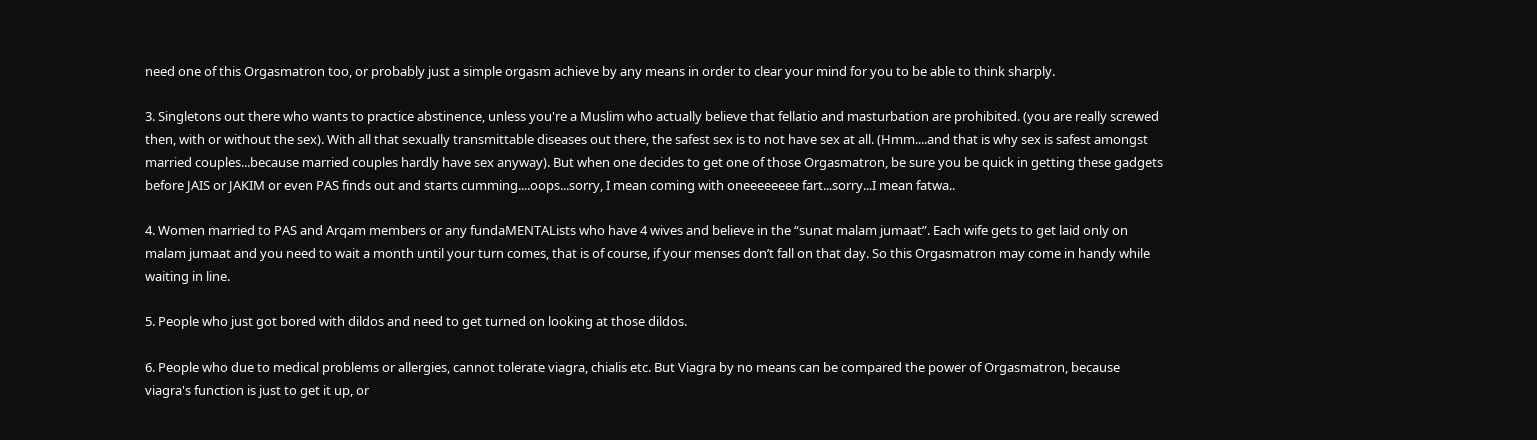need one of this Orgasmatron too, or probably just a simple orgasm achieve by any means in order to clear your mind for you to be able to think sharply.

3. Singletons out there who wants to practice abstinence, unless you're a Muslim who actually believe that fellatio and masturbation are prohibited. (you are really screwed then, with or without the sex). With all that sexually transmittable diseases out there, the safest sex is to not have sex at all. (Hmm....and that is why sex is safest amongst married couples...because married couples hardly have sex anyway). But when one decides to get one of those Orgasmatron, be sure you be quick in getting these gadgets before JAIS or JAKIM or even PAS finds out and starts cumming....oops...sorry, I mean coming with oneeeeeeee fart...sorry...I mean fatwa..

4. Women married to PAS and Arqam members or any fundaMENTALists who have 4 wives and believe in the “sunat malam jumaat”. Each wife gets to get laid only on malam jumaat and you need to wait a month until your turn comes, that is of course, if your menses don’t fall on that day. So this Orgasmatron may come in handy while waiting in line.

5. People who just got bored with dildos and need to get turned on looking at those dildos.

6. People who due to medical problems or allergies, cannot tolerate viagra, chialis etc. But Viagra by no means can be compared the power of Orgasmatron, because viagra's function is just to get it up, or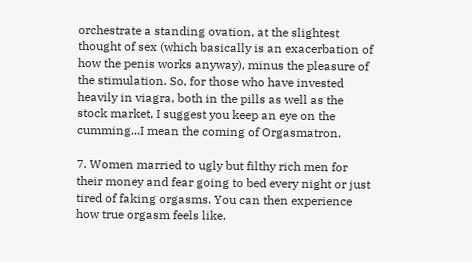orchestrate a standing ovation, at the slightest thought of sex (which basically is an exacerbation of how the penis works anyway), minus the pleasure of the stimulation. So, for those who have invested heavily in viagra, both in the pills as well as the stock market, I suggest you keep an eye on the cumming...I mean the coming of Orgasmatron.

7. Women married to ugly but filthy rich men for their money and fear going to bed every night or just tired of faking orgasms. You can then experience how true orgasm feels like.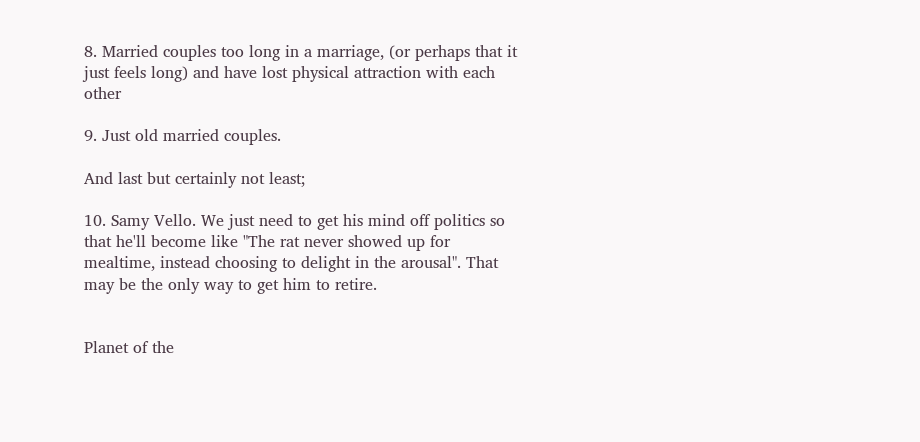8. Married couples too long in a marriage, (or perhaps that it just feels long) and have lost physical attraction with each other

9. Just old married couples.

And last but certainly not least;

10. Samy Vello. We just need to get his mind off politics so that he'll become like "The rat never showed up for mealtime, instead choosing to delight in the arousal". That may be the only way to get him to retire.


Planet of the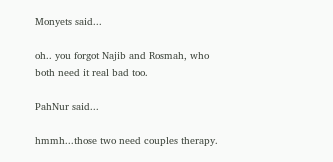Monyets said...

oh.. you forgot Najib and Rosmah, who both need it real bad too.

PahNur said...

hmmh...those two need couples therapy.